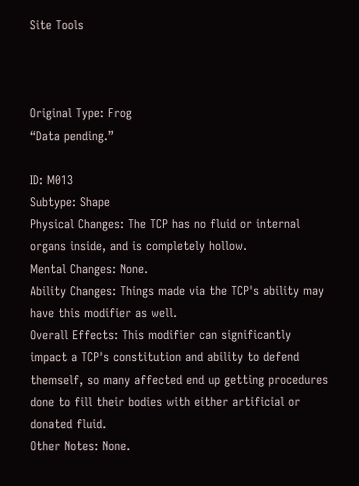Site Tools



Original Type: Frog
“Data pending.”

ID: M013
Subtype: Shape
Physical Changes: The TCP has no fluid or internal organs inside, and is completely hollow.
Mental Changes: None.
Ability Changes: Things made via the TCP's ability may have this modifier as well.
Overall Effects: This modifier can significantly impact a TCP's constitution and ability to defend themself, so many affected end up getting procedures done to fill their bodies with either artificial or donated fluid.
Other Notes: None.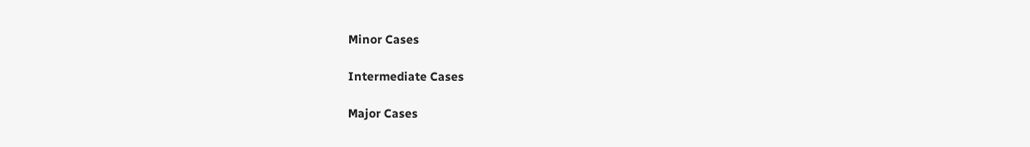Minor Cases

Intermediate Cases

Major Cases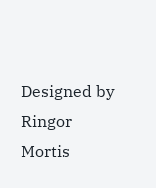Designed by Ringor Mortis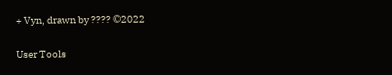+ Vyn, drawn by ???? ©2022

User Tools